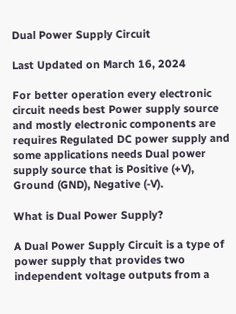Dual Power Supply Circuit

Last Updated on March 16, 2024

For better operation every electronic circuit needs best Power supply source and mostly electronic components are requires Regulated DC power supply and some applications needs Dual power supply source that is Positive (+V), Ground (GND), Negative (-V).

What is Dual Power Supply?

A Dual Power Supply Circuit is a type of power supply that provides two independent voltage outputs from a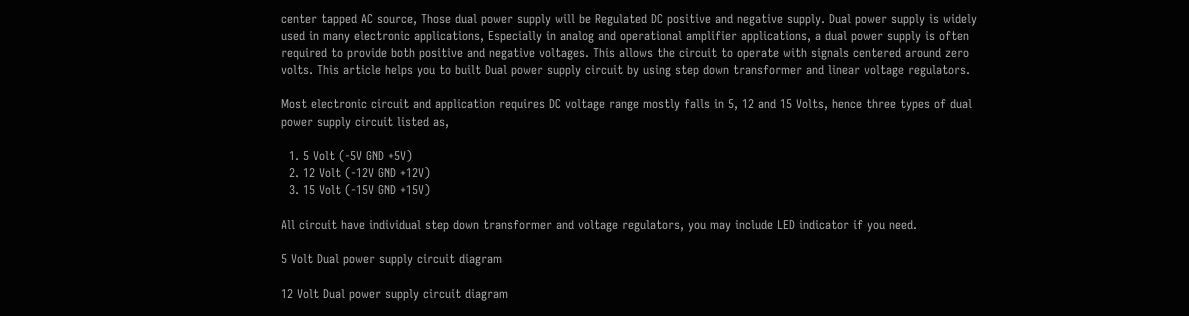center tapped AC source, Those dual power supply will be Regulated DC positive and negative supply. Dual power supply is widely used in many electronic applications, Especially in analog and operational amplifier applications, a dual power supply is often required to provide both positive and negative voltages. This allows the circuit to operate with signals centered around zero volts. This article helps you to built Dual power supply circuit by using step down transformer and linear voltage regulators.

Most electronic circuit and application requires DC voltage range mostly falls in 5, 12 and 15 Volts, hence three types of dual power supply circuit listed as,

  1. 5 Volt (-5V GND +5V)
  2. 12 Volt (-12V GND +12V)
  3. 15 Volt (-15V GND +15V)

All circuit have individual step down transformer and voltage regulators, you may include LED indicator if you need.

5 Volt Dual power supply circuit diagram

12 Volt Dual power supply circuit diagram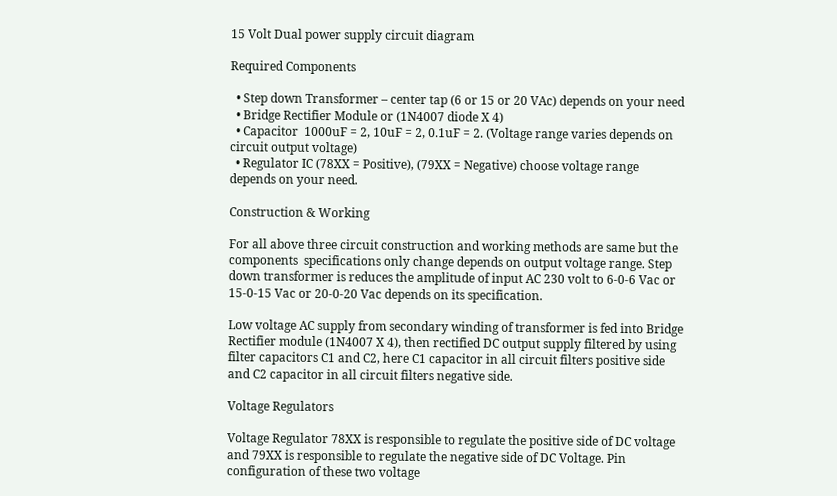15 Volt Dual power supply circuit diagram

Required Components

  • Step down Transformer – center tap (6 or 15 or 20 VAc) depends on your need
  • Bridge Rectifier Module or (1N4007 diode X 4)
  • Capacitor  1000uF = 2, 10uF = 2, 0.1uF = 2. (Voltage range varies depends on circuit output voltage)
  • Regulator IC (78XX = Positive), (79XX = Negative) choose voltage range depends on your need.

Construction & Working

For all above three circuit construction and working methods are same but the components  specifications only change depends on output voltage range. Step down transformer is reduces the amplitude of input AC 230 volt to 6-0-6 Vac or 15-0-15 Vac or 20-0-20 Vac depends on its specification.

Low voltage AC supply from secondary winding of transformer is fed into Bridge Rectifier module (1N4007 X 4), then rectified DC output supply filtered by using filter capacitors C1 and C2, here C1 capacitor in all circuit filters positive side and C2 capacitor in all circuit filters negative side.

Voltage Regulators

Voltage Regulator 78XX is responsible to regulate the positive side of DC voltage and 79XX is responsible to regulate the negative side of DC Voltage. Pin configuration of these two voltage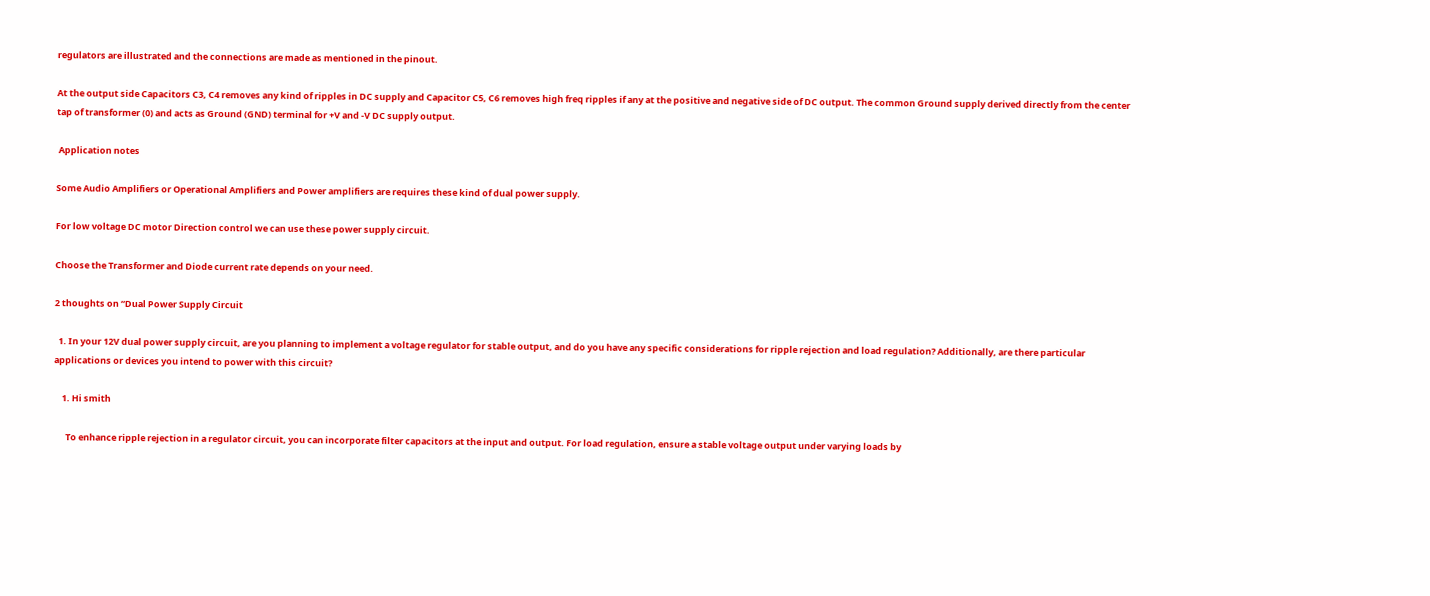regulators are illustrated and the connections are made as mentioned in the pinout.

At the output side Capacitors C3, C4 removes any kind of ripples in DC supply and Capacitor C5, C6 removes high freq ripples if any at the positive and negative side of DC output. The common Ground supply derived directly from the center tap of transformer (0) and acts as Ground (GND) terminal for +V and -V DC supply output.

 Application notes

Some Audio Amplifiers or Operational Amplifiers and Power amplifiers are requires these kind of dual power supply.

For low voltage DC motor Direction control we can use these power supply circuit.

Choose the Transformer and Diode current rate depends on your need.

2 thoughts on “Dual Power Supply Circuit

  1. In your 12V dual power supply circuit, are you planning to implement a voltage regulator for stable output, and do you have any specific considerations for ripple rejection and load regulation? Additionally, are there particular applications or devices you intend to power with this circuit?

    1. Hi smith

      To enhance ripple rejection in a regulator circuit, you can incorporate filter capacitors at the input and output. For load regulation, ensure a stable voltage output under varying loads by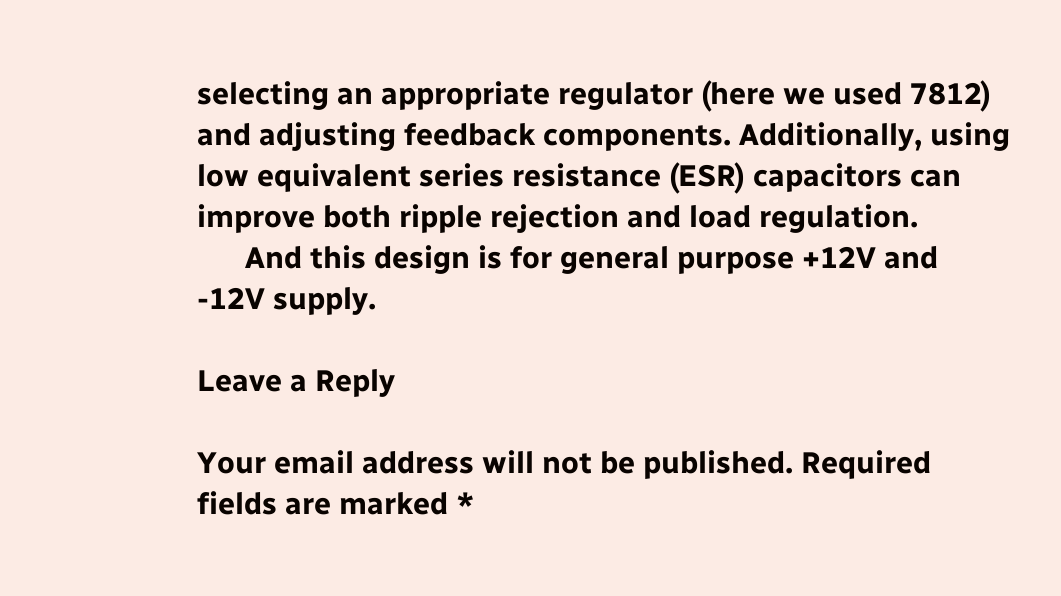selecting an appropriate regulator (here we used 7812) and adjusting feedback components. Additionally, using low equivalent series resistance (ESR) capacitors can improve both ripple rejection and load regulation.
      And this design is for general purpose +12V and -12V supply.

Leave a Reply

Your email address will not be published. Required fields are marked *